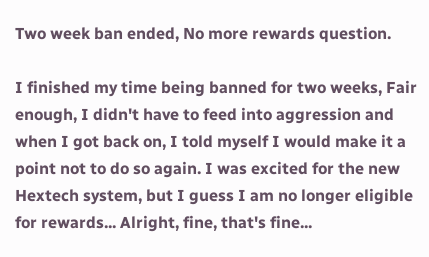Two week ban ended, No more rewards question.

I finished my time being banned for two weeks, Fair enough, I didn't have to feed into aggression and when I got back on, I told myself I would make it a point not to do so again. I was excited for the new Hextech system, but I guess I am no longer eligible for rewards... Alright, fine, that's fine...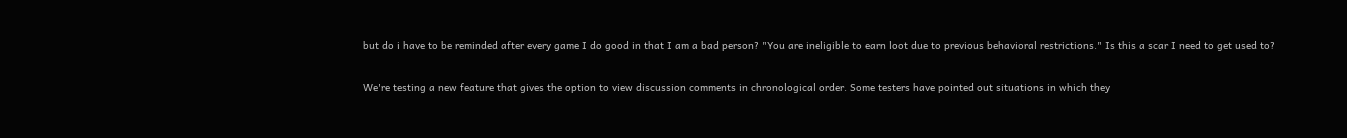but do i have to be reminded after every game I do good in that I am a bad person? "You are ineligible to earn loot due to previous behavioral restrictions." Is this a scar I need to get used to?

We're testing a new feature that gives the option to view discussion comments in chronological order. Some testers have pointed out situations in which they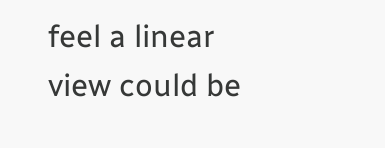feel a linear view could be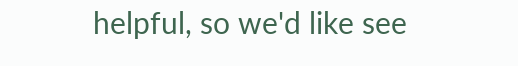helpful, so we'd like see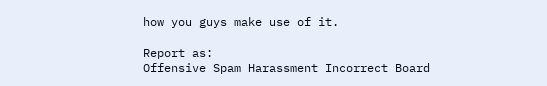how you guys make use of it.

Report as:
Offensive Spam Harassment Incorrect Board